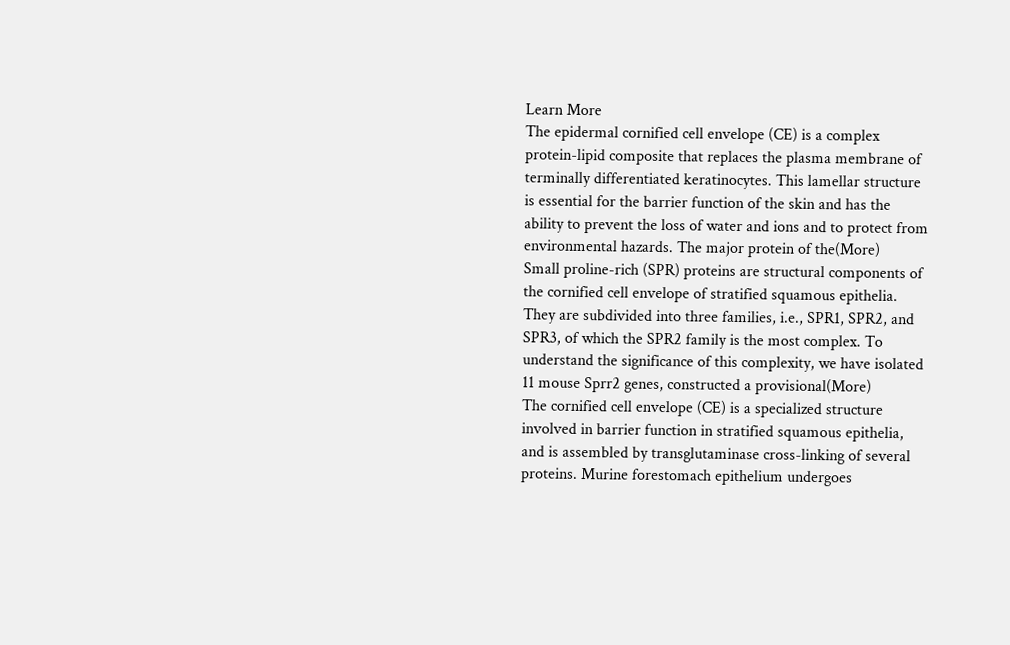Learn More
The epidermal cornified cell envelope (CE) is a complex protein-lipid composite that replaces the plasma membrane of terminally differentiated keratinocytes. This lamellar structure is essential for the barrier function of the skin and has the ability to prevent the loss of water and ions and to protect from environmental hazards. The major protein of the(More)
Small proline-rich (SPR) proteins are structural components of the cornified cell envelope of stratified squamous epithelia. They are subdivided into three families, i.e., SPR1, SPR2, and SPR3, of which the SPR2 family is the most complex. To understand the significance of this complexity, we have isolated 11 mouse Sprr2 genes, constructed a provisional(More)
The cornified cell envelope (CE) is a specialized structure involved in barrier function in stratified squamous epithelia, and is assembled by transglutaminase cross-linking of several proteins. Murine forestomach epithelium undergoes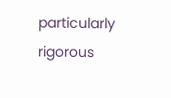particularly rigorous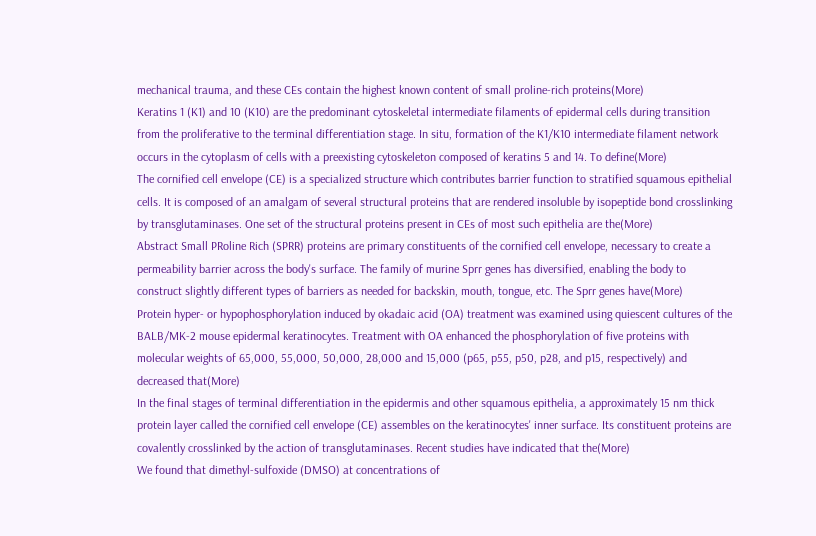mechanical trauma, and these CEs contain the highest known content of small proline-rich proteins(More)
Keratins 1 (K1) and 10 (K10) are the predominant cytoskeletal intermediate filaments of epidermal cells during transition from the proliferative to the terminal differentiation stage. In situ, formation of the K1/K10 intermediate filament network occurs in the cytoplasm of cells with a preexisting cytoskeleton composed of keratins 5 and 14. To define(More)
The cornified cell envelope (CE) is a specialized structure which contributes barrier function to stratified squamous epithelial cells. It is composed of an amalgam of several structural proteins that are rendered insoluble by isopeptide bond crosslinking by transglutaminases. One set of the structural proteins present in CEs of most such epithelia are the(More)
Abstract Small PRoline Rich (SPRR) proteins are primary constituents of the cornified cell envelope, necessary to create a permeability barrier across the body's surface. The family of murine Sprr genes has diversified, enabling the body to construct slightly different types of barriers as needed for backskin, mouth, tongue, etc. The Sprr genes have(More)
Protein hyper- or hypophosphorylation induced by okadaic acid (OA) treatment was examined using quiescent cultures of the BALB/MK-2 mouse epidermal keratinocytes. Treatment with OA enhanced the phosphorylation of five proteins with molecular weights of 65,000, 55,000, 50,000, 28,000 and 15,000 (p65, p55, p50, p28, and p15, respectively) and decreased that(More)
In the final stages of terminal differentiation in the epidermis and other squamous epithelia, a approximately 15 nm thick protein layer called the cornified cell envelope (CE) assembles on the keratinocytes' inner surface. Its constituent proteins are covalently crosslinked by the action of transglutaminases. Recent studies have indicated that the(More)
We found that dimethyl-sulfoxide (DMSO) at concentrations of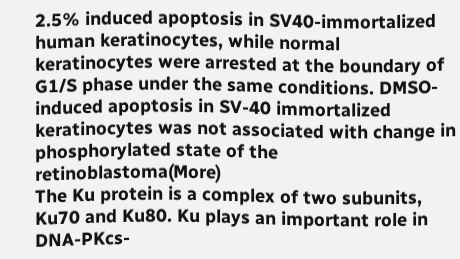2.5% induced apoptosis in SV40-immortalized human keratinocytes, while normal keratinocytes were arrested at the boundary of G1/S phase under the same conditions. DMSO-induced apoptosis in SV-40 immortalized keratinocytes was not associated with change in phosphorylated state of the retinoblastoma(More)
The Ku protein is a complex of two subunits, Ku70 and Ku80. Ku plays an important role in DNA-PKcs-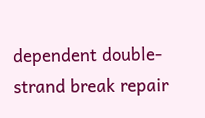dependent double-strand break repair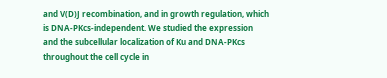and V(D)J recombination, and in growth regulation, which is DNA-PKcs-independent. We studied the expression and the subcellular localization of Ku and DNA-PKcs throughout the cell cycle in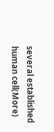several established human cell(More)